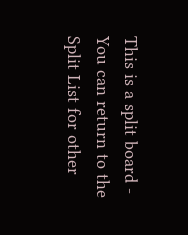This is a split board - You can return to the Split List for other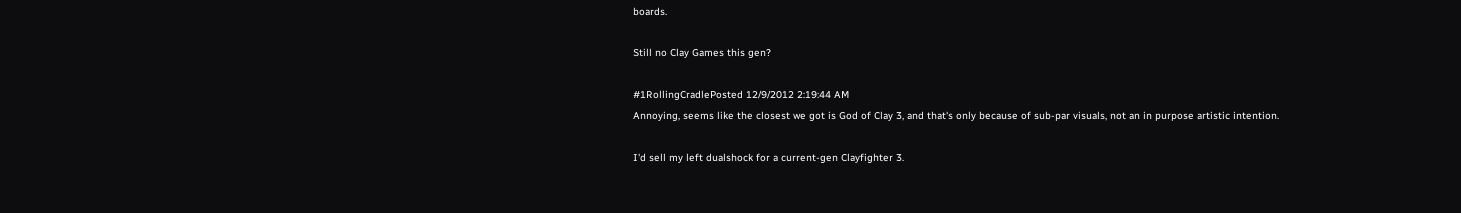boards.

Still no Clay Games this gen?

#1RollingCradlePosted 12/9/2012 2:19:44 AM
Annoying, seems like the closest we got is God of Clay 3, and that's only because of sub-par visuals, not an in purpose artistic intention.

I'd sell my left dualshock for a current-gen Clayfighter 3.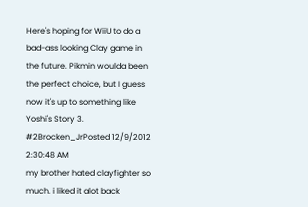Here's hoping for WiiU to do a bad-ass looking Clay game in the future. Pikmin woulda been the perfect choice, but I guess now it's up to something like Yoshi's Story 3.
#2Brocken_JrPosted 12/9/2012 2:30:48 AM
my brother hated clayfighter so much. i liked it alot back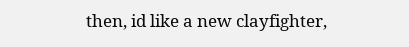then, id like a new clayfighter,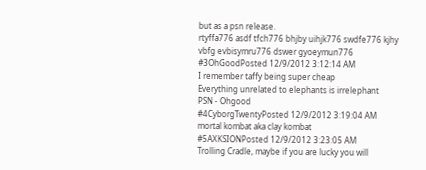but as a psn release.
rtyffa776 asdf tfch776 bhjby uihjk776 swdfe776 kjhy vbfg evbisymru776 dswer gyoeymun776
#3OhGoodPosted 12/9/2012 3:12:14 AM
I remember taffy being super cheap
Everything unrelated to elephants is irrelephant
PSN - Ohgood
#4CyborgTwentyPosted 12/9/2012 3:19:04 AM
mortal kombat aka clay kombat
#5AXKSIONPosted 12/9/2012 3:23:05 AM
Trolling Cradle, maybe if you are lucky you will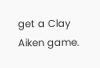get a Clay Aiken game.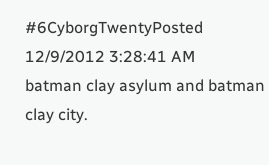#6CyborgTwentyPosted 12/9/2012 3:28:41 AM
batman clay asylum and batman clay city.